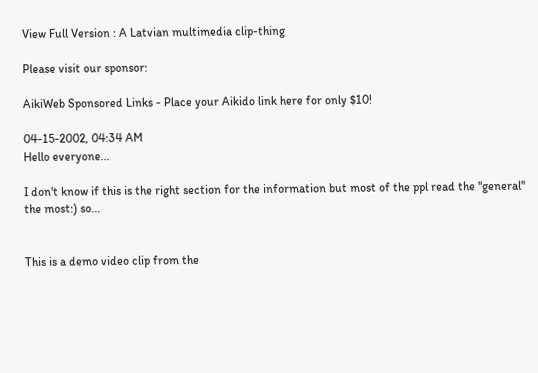View Full Version : A Latvian multimedia clip-thing

Please visit our sponsor:

AikiWeb Sponsored Links - Place your Aikido link here for only $10!

04-15-2002, 04:34 AM
Hello everyone...

I don't know if this is the right section for the information but most of the ppl read the "general" the most:) so...


This is a demo video clip from the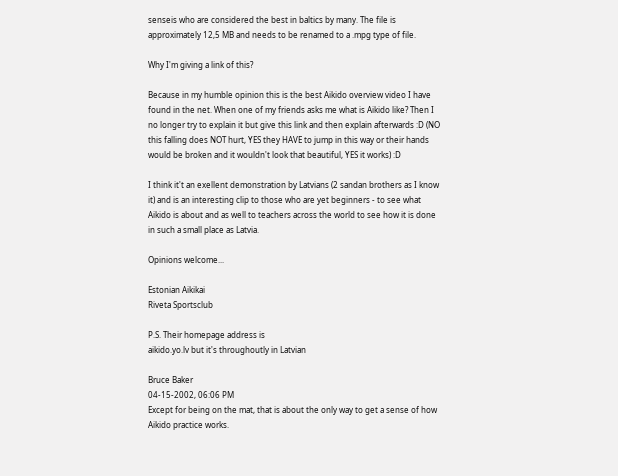senseis who are considered the best in baltics by many. The file is approximately 12,5 MB and needs to be renamed to a .mpg type of file.

Why I'm giving a link of this?

Because in my humble opinion this is the best Aikido overview video I have found in the net. When one of my friends asks me what is Aikido like? Then I no longer try to explain it but give this link and then explain afterwards :D (NO this falling does NOT hurt, YES they HAVE to jump in this way or their hands would be broken and it wouldn't look that beautiful, YES it works) :D

I think it't an exellent demonstration by Latvians (2 sandan brothers as I know it) and is an interesting clip to those who are yet beginners - to see what Aikido is about and as well to teachers across the world to see how it is done in such a small place as Latvia.

Opinions welcome...

Estonian Aikikai
Riveta Sportsclub

P.S. Their homepage address is
aikido.yo.lv but it's throughoutly in Latvian

Bruce Baker
04-15-2002, 06:06 PM
Except for being on the mat, that is about the only way to get a sense of how Aikido practice works.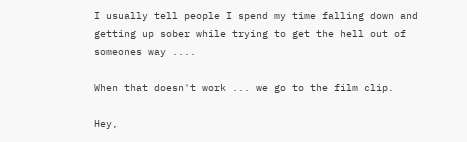I usually tell people I spend my time falling down and getting up sober while trying to get the hell out of someones way ....

When that doesn't work ... we go to the film clip.

Hey,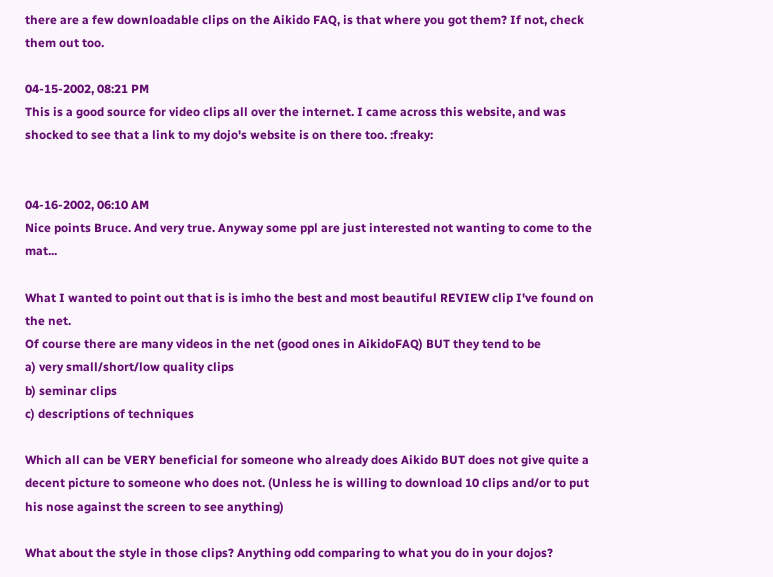there are a few downloadable clips on the Aikido FAQ, is that where you got them? If not, check them out too.

04-15-2002, 08:21 PM
This is a good source for video clips all over the internet. I came across this website, and was shocked to see that a link to my dojo's website is on there too. :freaky:


04-16-2002, 06:10 AM
Nice points Bruce. And very true. Anyway some ppl are just interested not wanting to come to the mat...

What I wanted to point out that is is imho the best and most beautiful REVIEW clip I've found on the net.
Of course there are many videos in the net (good ones in AikidoFAQ) BUT they tend to be
a) very small/short/low quality clips
b) seminar clips
c) descriptions of techniques

Which all can be VERY beneficial for someone who already does Aikido BUT does not give quite a decent picture to someone who does not. (Unless he is willing to download 10 clips and/or to put his nose against the screen to see anything)

What about the style in those clips? Anything odd comparing to what you do in your dojos?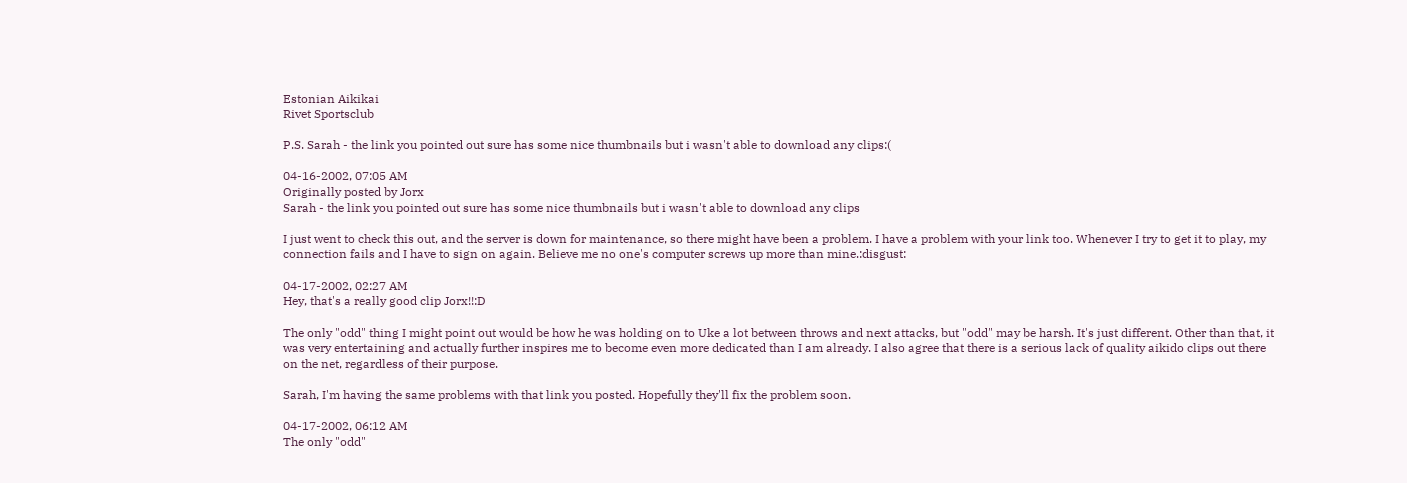Estonian Aikikai
Rivet Sportsclub

P.S. Sarah - the link you pointed out sure has some nice thumbnails but i wasn't able to download any clips:(

04-16-2002, 07:05 AM
Originally posted by Jorx
Sarah - the link you pointed out sure has some nice thumbnails but i wasn't able to download any clips

I just went to check this out, and the server is down for maintenance, so there might have been a problem. I have a problem with your link too. Whenever I try to get it to play, my connection fails and I have to sign on again. Believe me no one's computer screws up more than mine.:disgust:

04-17-2002, 02:27 AM
Hey, that's a really good clip Jorx!!:D

The only "odd" thing I might point out would be how he was holding on to Uke a lot between throws and next attacks, but "odd" may be harsh. It's just different. Other than that, it was very entertaining and actually further inspires me to become even more dedicated than I am already. I also agree that there is a serious lack of quality aikido clips out there on the net, regardless of their purpose.

Sarah, I'm having the same problems with that link you posted. Hopefully they'll fix the problem soon.

04-17-2002, 06:12 AM
The only "odd"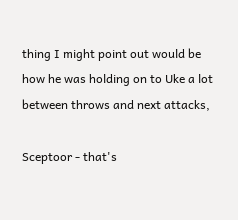thing I might point out would be how he was holding on to Uke a lot between throws and next attacks,

Sceptoor - that's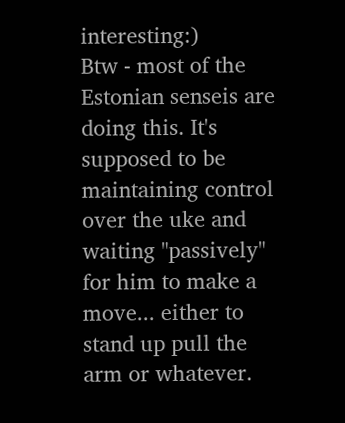interesting:)
Btw - most of the Estonian senseis are doing this. It's supposed to be maintaining control over the uke and waiting "passively" for him to make a move... either to stand up pull the arm or whatever.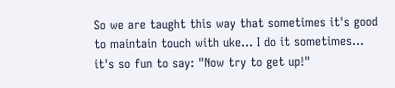So we are taught this way that sometimes it's good to maintain touch with uke... I do it sometimes... it's so fun to say: "Now try to get up!"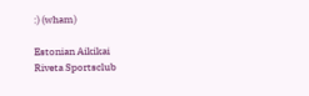:) (wham)

Estonian Aikikai
Riveta Sportsclub